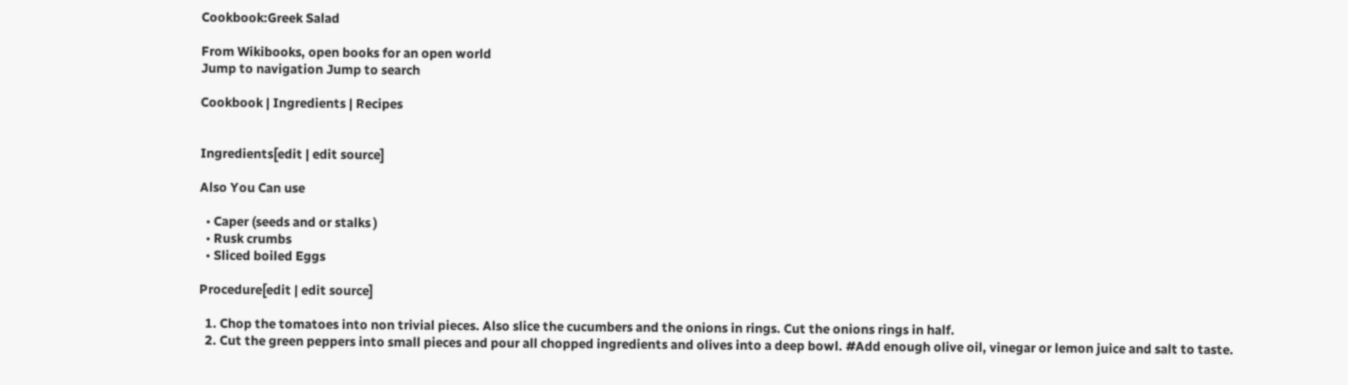Cookbook:Greek Salad

From Wikibooks, open books for an open world
Jump to navigation Jump to search

Cookbook | Ingredients | Recipes


Ingredients[edit | edit source]

Also You Can use

  • Caper (seeds and or stalks )
  • Rusk crumbs
  • Sliced boiled Eggs

Procedure[edit | edit source]

  1. Chop the tomatoes into non trivial pieces. Also slice the cucumbers and the onions in rings. Cut the onions rings in half.
  2. Cut the green peppers into small pieces and pour all chopped ingredients and olives into a deep bowl. #Add enough olive oil, vinegar or lemon juice and salt to taste.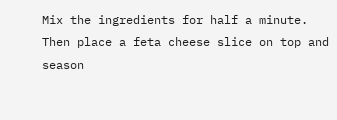Mix the ingredients for half a minute. Then place a feta cheese slice on top and season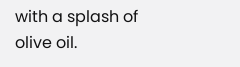with a splash of olive oil.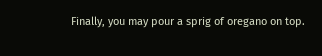Finally, you may pour a sprig of oregano on top.